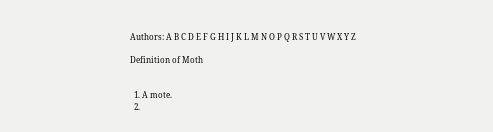Authors: A B C D E F G H I J K L M N O P Q R S T U V W X Y Z

Definition of Moth


  1. A mote.
  2.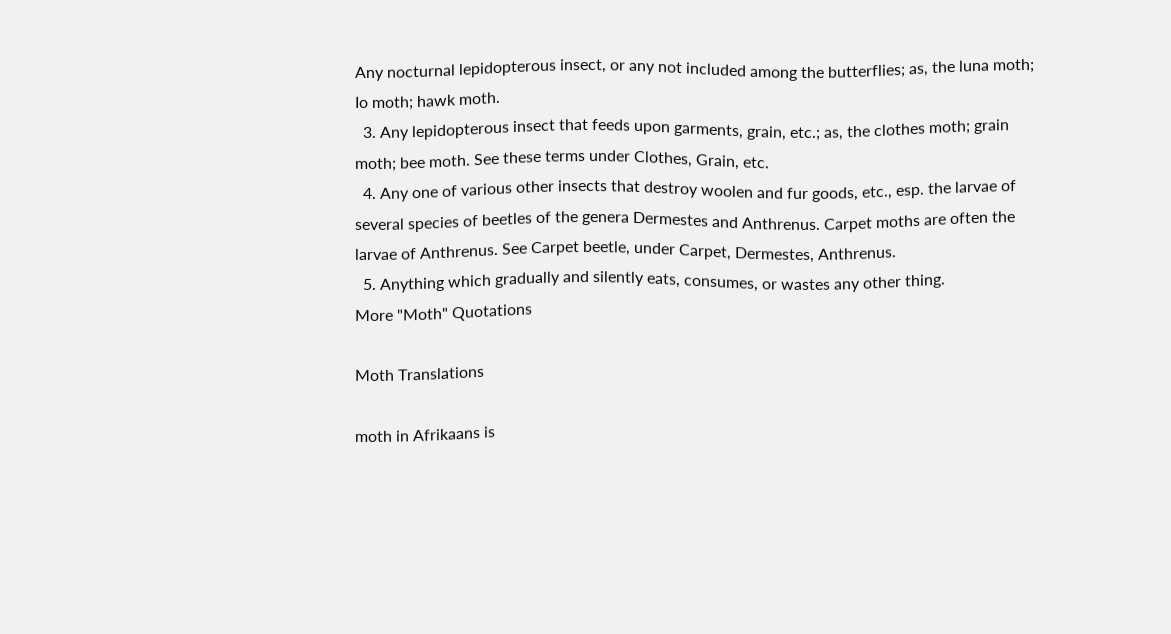Any nocturnal lepidopterous insect, or any not included among the butterflies; as, the luna moth; Io moth; hawk moth.
  3. Any lepidopterous insect that feeds upon garments, grain, etc.; as, the clothes moth; grain moth; bee moth. See these terms under Clothes, Grain, etc.
  4. Any one of various other insects that destroy woolen and fur goods, etc., esp. the larvae of several species of beetles of the genera Dermestes and Anthrenus. Carpet moths are often the larvae of Anthrenus. See Carpet beetle, under Carpet, Dermestes, Anthrenus.
  5. Anything which gradually and silently eats, consumes, or wastes any other thing.
More "Moth" Quotations

Moth Translations

moth in Afrikaans is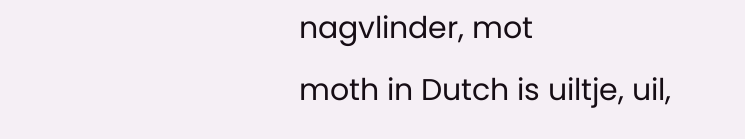nagvlinder, mot
moth in Dutch is uiltje, uil,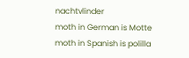nachtvlinder
moth in German is Motte
moth in Spanish is polilla